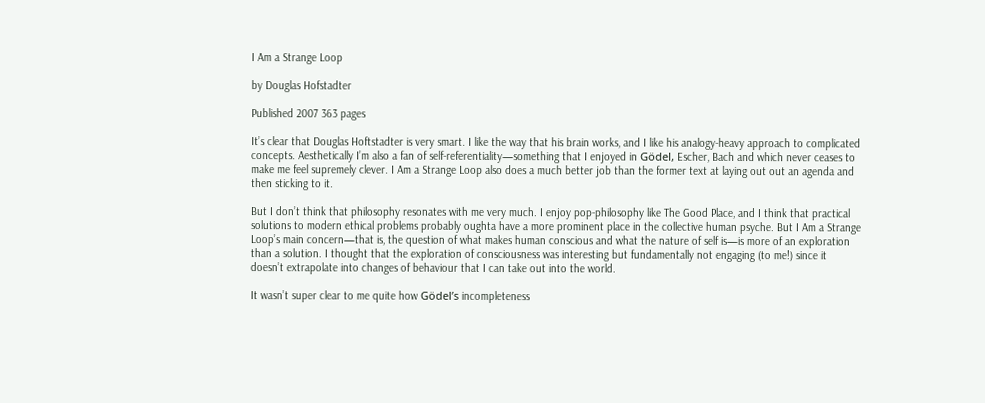I Am a Strange Loop

by Douglas Hofstadter

Published 2007 363 pages

It’s clear that Douglas Hoftstadter is very smart. I like the way that his brain works, and I like his analogy-heavy approach to complicated concepts. Aesthetically I’m also a fan of self-referentiality—something that I enjoyed in Gödel, Escher, Bach and which never ceases to make me feel supremely clever. I Am a Strange Loop also does a much better job than the former text at laying out out an agenda and then sticking to it.

But I don’t think that philosophy resonates with me very much. I enjoy pop-philosophy like The Good Place, and I think that practical solutions to modern ethical problems probably oughta have a more prominent place in the collective human psyche. But I Am a Strange Loop’s main concern—that is, the question of what makes human conscious and what the nature of self is—is more of an exploration than a solution. I thought that the exploration of consciousness was interesting but fundamentally not engaging (to me!) since it doesn’t extrapolate into changes of behaviour that I can take out into the world.

It wasn’t super clear to me quite how Gödel’s incompleteness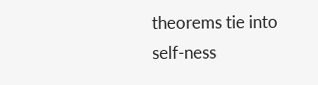theorems tie into self-ness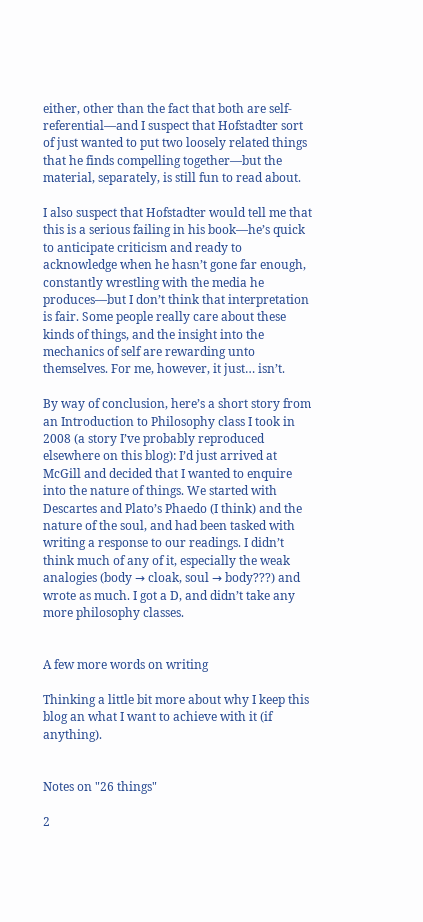either, other than the fact that both are self-referential—and I suspect that Hofstadter sort of just wanted to put two loosely related things that he finds compelling together—but the material, separately, is still fun to read about.

I also suspect that Hofstadter would tell me that this is a serious failing in his book—he’s quick to anticipate criticism and ready to acknowledge when he hasn’t gone far enough, constantly wrestling with the media he produces—but I don’t think that interpretation is fair. Some people really care about these kinds of things, and the insight into the mechanics of self are rewarding unto themselves. For me, however, it just… isn’t.

By way of conclusion, here’s a short story from an Introduction to Philosophy class I took in 2008 (a story I’ve probably reproduced elsewhere on this blog): I’d just arrived at McGill and decided that I wanted to enquire into the nature of things. We started with Descartes and Plato’s Phaedo (I think) and the nature of the soul, and had been tasked with writing a response to our readings. I didn’t think much of any of it, especially the weak analogies (body → cloak, soul → body???) and wrote as much. I got a D, and didn’t take any more philosophy classes.


A few more words on writing

Thinking a little bit more about why I keep this blog an what I want to achieve with it (if anything).


Notes on "26 things"

2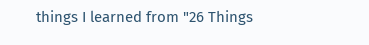things I learned from "26 Things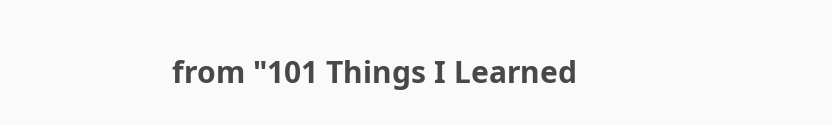from "101 Things I Learned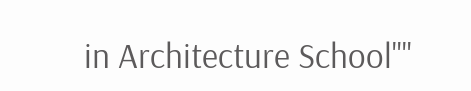in Architecture School""